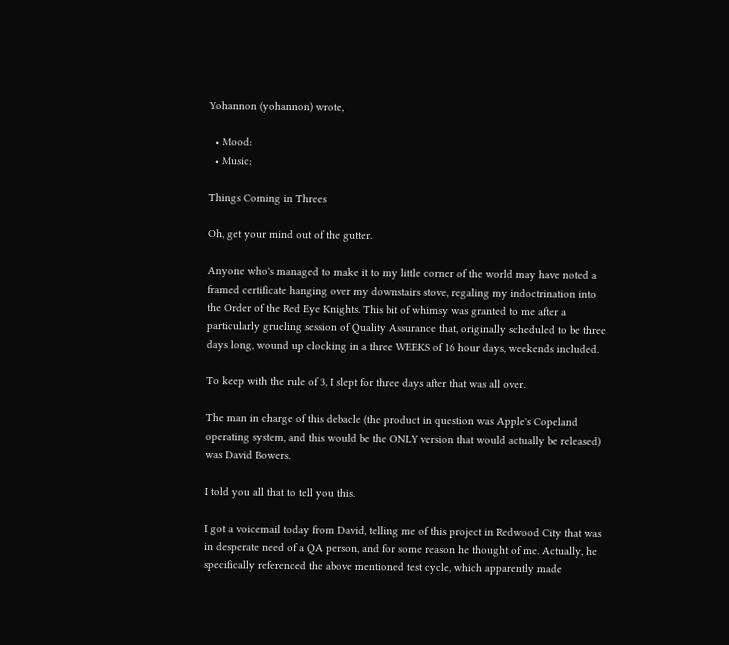Yohannon (yohannon) wrote,

  • Mood:
  • Music:

Things Coming in Threes

Oh, get your mind out of the gutter.

Anyone who's managed to make it to my little corner of the world may have noted a framed certificate hanging over my downstairs stove, regaling my indoctrination into the Order of the Red Eye Knights. This bit of whimsy was granted to me after a particularly grueling session of Quality Assurance that, originally scheduled to be three days long, wound up clocking in a three WEEKS of 16 hour days, weekends included.

To keep with the rule of 3, I slept for three days after that was all over.

The man in charge of this debacle (the product in question was Apple's Copeland operating system, and this would be the ONLY version that would actually be released) was David Bowers.

I told you all that to tell you this.

I got a voicemail today from David, telling me of this project in Redwood City that was in desperate need of a QA person, and for some reason he thought of me. Actually, he specifically referenced the above mentioned test cycle, which apparently made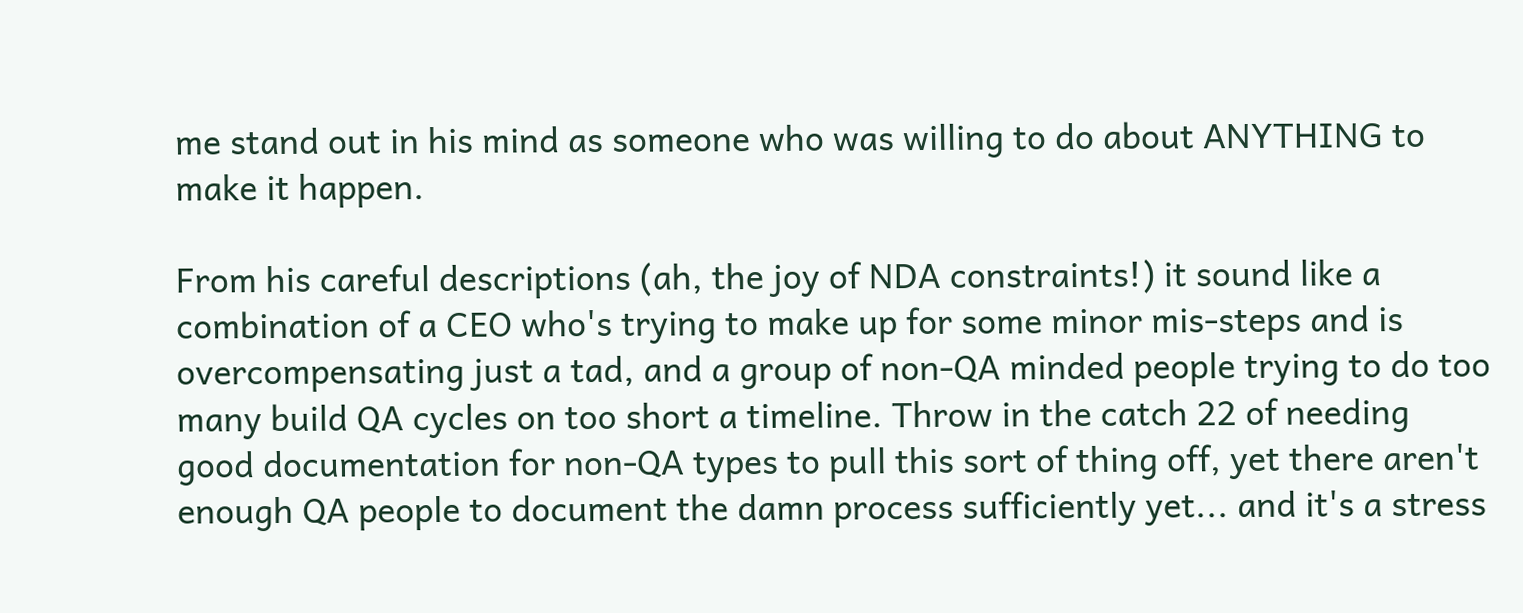me stand out in his mind as someone who was willing to do about ANYTHING to make it happen.

From his careful descriptions (ah, the joy of NDA constraints!) it sound like a combination of a CEO who's trying to make up for some minor mis-steps and is overcompensating just a tad, and a group of non-QA minded people trying to do too many build QA cycles on too short a timeline. Throw in the catch 22 of needing good documentation for non-QA types to pull this sort of thing off, yet there aren't enough QA people to document the damn process sufficiently yet... and it's a stress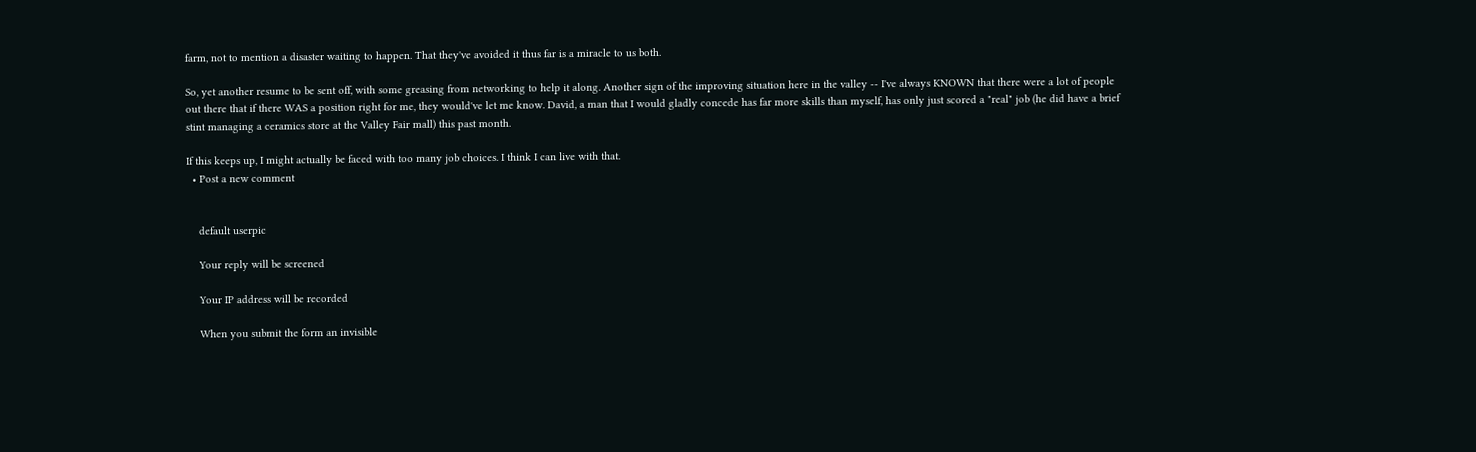farm, not to mention a disaster waiting to happen. That they've avoided it thus far is a miracle to us both.

So, yet another resume to be sent off, with some greasing from networking to help it along. Another sign of the improving situation here in the valley -- I've always KNOWN that there were a lot of people out there that if there WAS a position right for me, they would've let me know. David, a man that I would gladly concede has far more skills than myself, has only just scored a "real" job (he did have a brief stint managing a ceramics store at the Valley Fair mall) this past month.

If this keeps up, I might actually be faced with too many job choices. I think I can live with that.
  • Post a new comment


    default userpic

    Your reply will be screened

    Your IP address will be recorded

    When you submit the form an invisible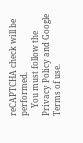reCAPTCHA check will be performed.
    You must follow the Privacy Policy and Google Terms of use.